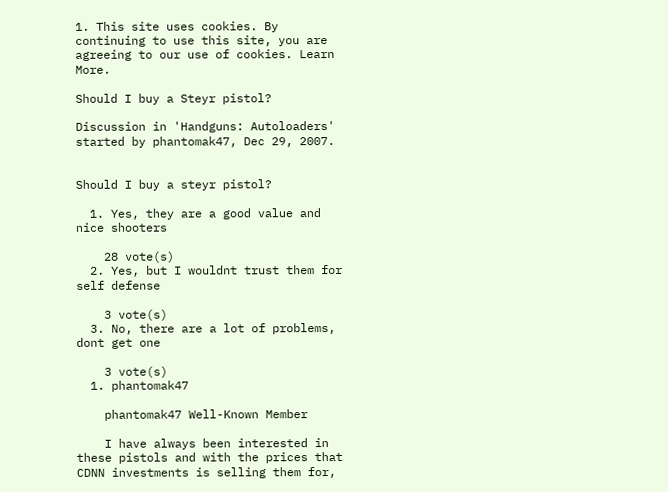1. This site uses cookies. By continuing to use this site, you are agreeing to our use of cookies. Learn More.

Should I buy a Steyr pistol?

Discussion in 'Handguns: Autoloaders' started by phantomak47, Dec 29, 2007.


Should I buy a steyr pistol?

  1. Yes, they are a good value and nice shooters

    28 vote(s)
  2. Yes, but I wouldnt trust them for self defense

    3 vote(s)
  3. No, there are a lot of problems, dont get one

    3 vote(s)
  1. phantomak47

    phantomak47 Well-Known Member

    I have always been interested in these pistols and with the prices that CDNN investments is selling them for,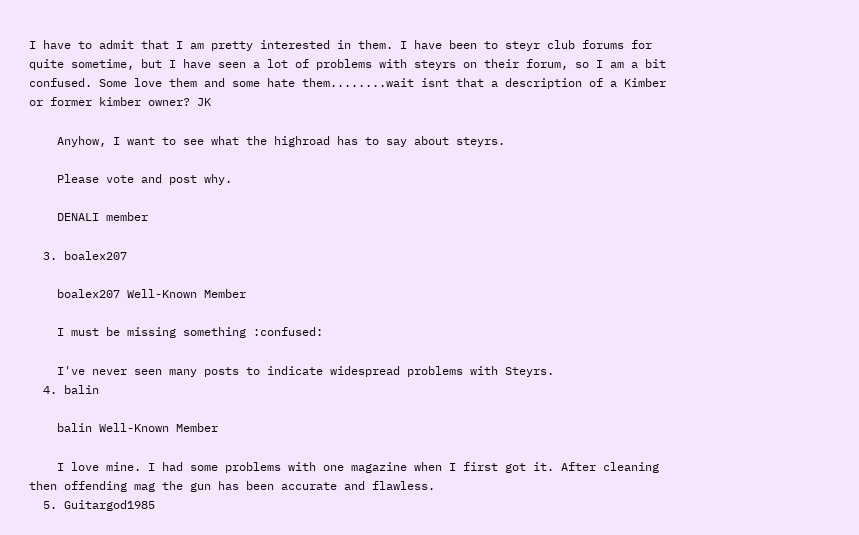I have to admit that I am pretty interested in them. I have been to steyr club forums for quite sometime, but I have seen a lot of problems with steyrs on their forum, so I am a bit confused. Some love them and some hate them........wait isnt that a description of a Kimber or former kimber owner? JK

    Anyhow, I want to see what the highroad has to say about steyrs.

    Please vote and post why.

    DENALI member

  3. boalex207

    boalex207 Well-Known Member

    I must be missing something :confused:

    I've never seen many posts to indicate widespread problems with Steyrs.
  4. balin

    balin Well-Known Member

    I love mine. I had some problems with one magazine when I first got it. After cleaning then offending mag the gun has been accurate and flawless.
  5. Guitargod1985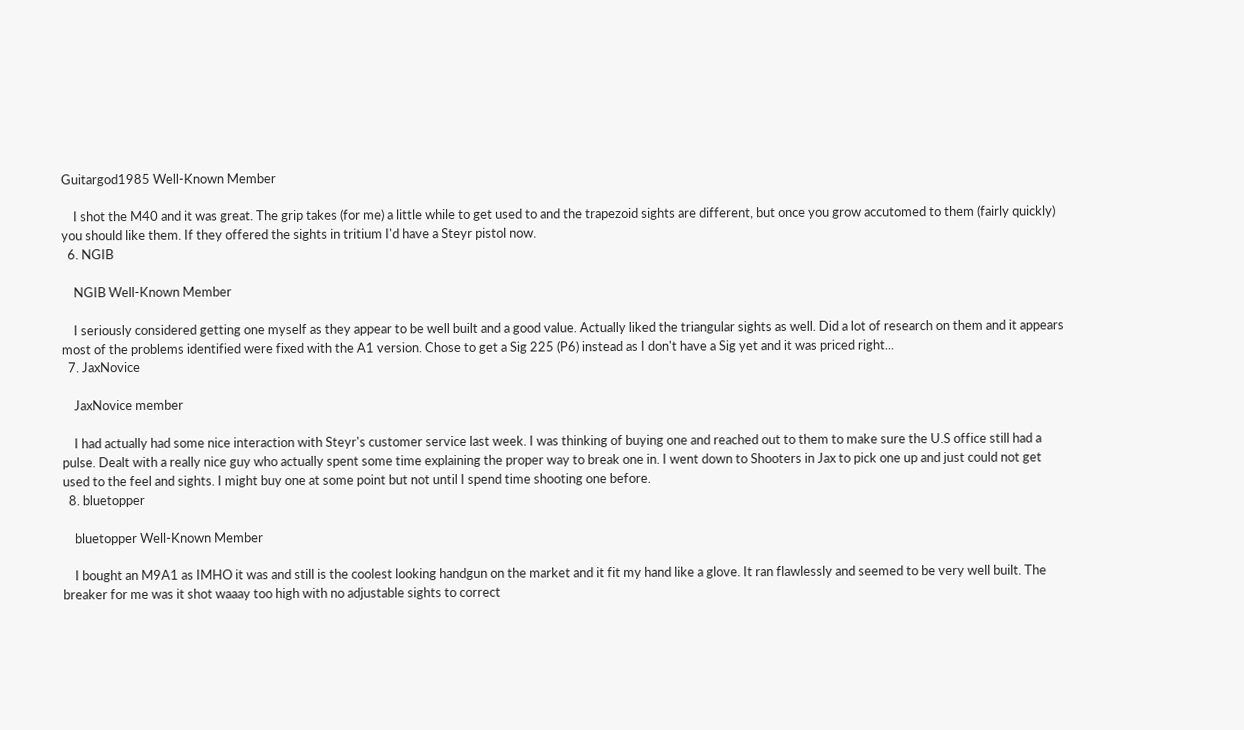Guitargod1985 Well-Known Member

    I shot the M40 and it was great. The grip takes (for me) a little while to get used to and the trapezoid sights are different, but once you grow accutomed to them (fairly quickly) you should like them. If they offered the sights in tritium I'd have a Steyr pistol now.
  6. NGIB

    NGIB Well-Known Member

    I seriously considered getting one myself as they appear to be well built and a good value. Actually liked the triangular sights as well. Did a lot of research on them and it appears most of the problems identified were fixed with the A1 version. Chose to get a Sig 225 (P6) instead as I don't have a Sig yet and it was priced right...
  7. JaxNovice

    JaxNovice member

    I had actually had some nice interaction with Steyr's customer service last week. I was thinking of buying one and reached out to them to make sure the U.S office still had a pulse. Dealt with a really nice guy who actually spent some time explaining the proper way to break one in. I went down to Shooters in Jax to pick one up and just could not get used to the feel and sights. I might buy one at some point but not until I spend time shooting one before.
  8. bluetopper

    bluetopper Well-Known Member

    I bought an M9A1 as IMHO it was and still is the coolest looking handgun on the market and it fit my hand like a glove. It ran flawlessly and seemed to be very well built. The breaker for me was it shot waaay too high with no adjustable sights to correct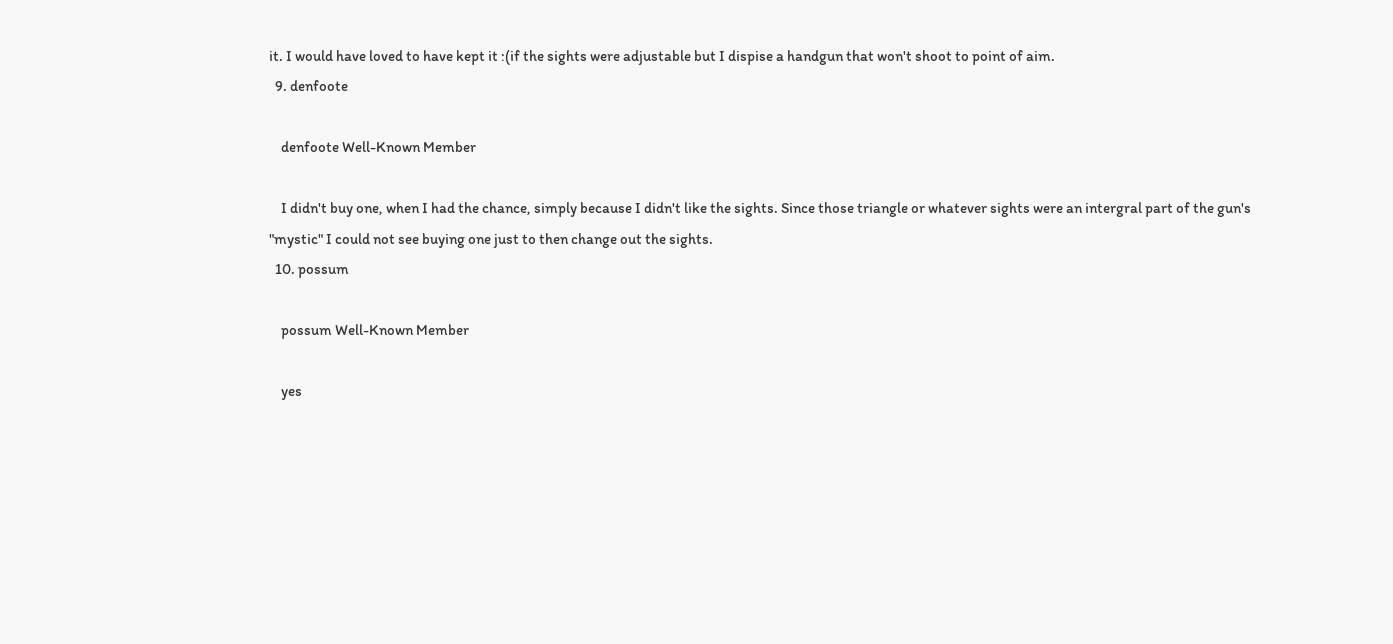it. I would have loved to have kept it :(if the sights were adjustable but I dispise a handgun that won't shoot to point of aim.
  9. denfoote

    denfoote Well-Known Member

    I didn't buy one, when I had the chance, simply because I didn't like the sights. Since those triangle or whatever sights were an intergral part of the gun's "mystic" I could not see buying one just to then change out the sights.
  10. possum

    possum Well-Known Member

    yes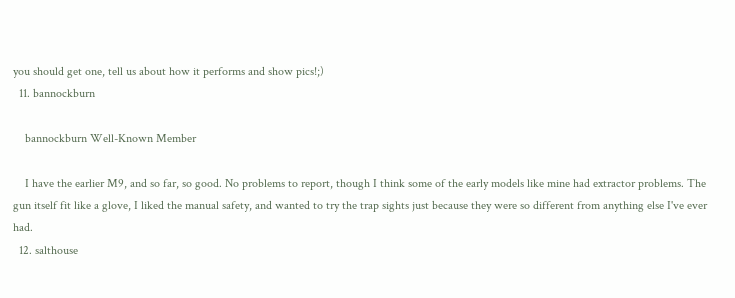you should get one, tell us about how it performs and show pics!;)
  11. bannockburn

    bannockburn Well-Known Member

    I have the earlier M9, and so far, so good. No problems to report, though I think some of the early models like mine had extractor problems. The gun itself fit like a glove, I liked the manual safety, and wanted to try the trap sights just because they were so different from anything else I've ever had.
  12. salthouse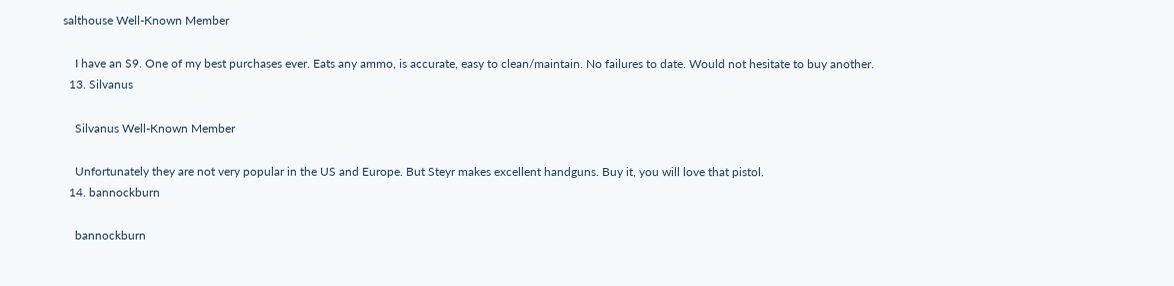salthouse Well-Known Member

    I have an S9. One of my best purchases ever. Eats any ammo, is accurate, easy to clean/maintain. No failures to date. Would not hesitate to buy another.
  13. Silvanus

    Silvanus Well-Known Member

    Unfortunately they are not very popular in the US and Europe. But Steyr makes excellent handguns. Buy it, you will love that pistol.
  14. bannockburn

    bannockburn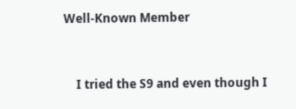Well-Known Member


    I tried the S9 and even though I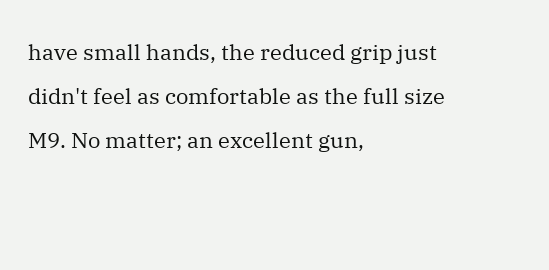have small hands, the reduced grip just didn't feel as comfortable as the full size M9. No matter; an excellent gun,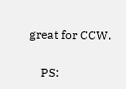great for CCW.

    PS: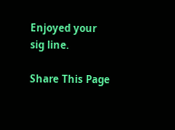Enjoyed your sig line.

Share This Page